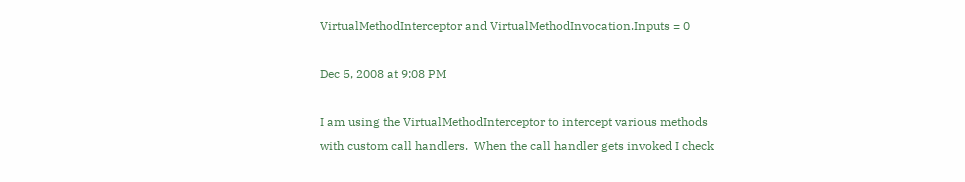VirtualMethodInterceptor and VirtualMethodInvocation.Inputs = 0

Dec 5, 2008 at 9:08 PM

I am using the VirtualMethodInterceptor to intercept various methods with custom call handlers.  When the call handler gets invoked I check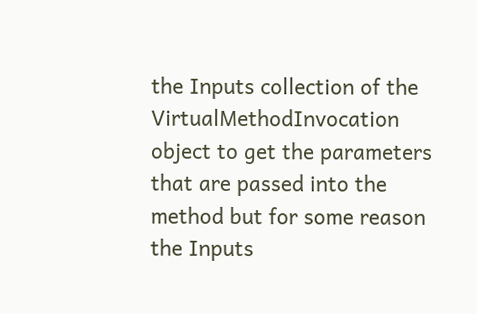the Inputs collection of the VirtualMethodInvocation object to get the parameters that are passed into the method but for some reason the Inputs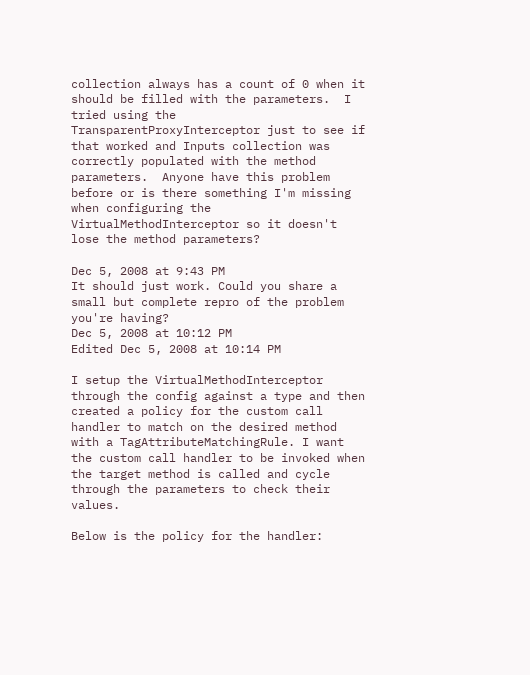collection always has a count of 0 when it should be filled with the parameters.  I tried using the TransparentProxyInterceptor just to see if that worked and Inputs collection was correctly populated with the method parameters.  Anyone have this problem before or is there something I'm missing when configuring the VirtualMethodInterceptor so it doesn't lose the method parameters?

Dec 5, 2008 at 9:43 PM
It should just work. Could you share a small but complete repro of the problem you're having?
Dec 5, 2008 at 10:12 PM
Edited Dec 5, 2008 at 10:14 PM

I setup the VirtualMethodInterceptor through the config against a type and then created a policy for the custom call handler to match on the desired method with a TagAttributeMatchingRule. I want the custom call handler to be invoked when the target method is called and cycle through the parameters to check their values.

Below is the policy for the handler: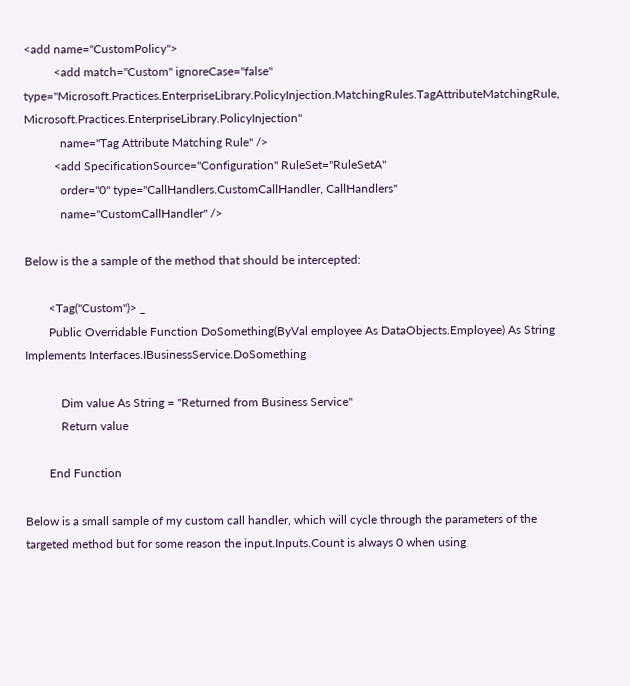<add name="CustomPolicy">
          <add match="Custom" ignoreCase="false" type="Microsoft.Practices.EnterpriseLibrary.PolicyInjection.MatchingRules.TagAttributeMatchingRule, Microsoft.Practices.EnterpriseLibrary.PolicyInjection"
            name="Tag Attribute Matching Rule" />
          <add SpecificationSource="Configuration" RuleSet="RuleSetA"
            order="0" type="CallHandlers.CustomCallHandler, CallHandlers"
            name="CustomCallHandler" />

Below is the a sample of the method that should be intercepted:

        <Tag("Custom")> _
        Public Overridable Function DoSomething(ByVal employee As DataObjects.Employee) As String Implements Interfaces.IBusinessService.DoSomething

            Dim value As String = "Returned from Business Service"
            Return value

        End Function

Below is a small sample of my custom call handler, which will cycle through the parameters of the targeted method but for some reason the input.Inputs.Count is always 0 when using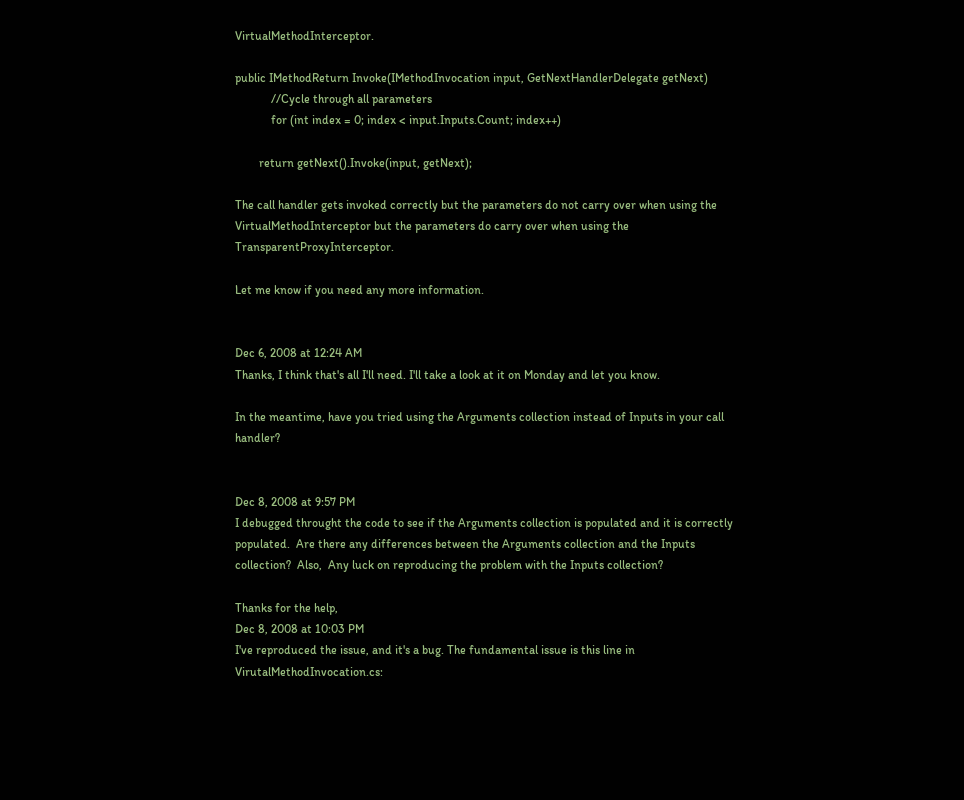VirtualMethodInterceptor.

public IMethodReturn Invoke(IMethodInvocation input, GetNextHandlerDelegate getNext)
            //Cycle through all parameters
            for (int index = 0; index < input.Inputs.Count; index++)

        return getNext().Invoke(input, getNext);

The call handler gets invoked correctly but the parameters do not carry over when using the VirtualMethodInterceptor but the parameters do carry over when using the TransparentProxyInterceptor.

Let me know if you need any more information.


Dec 6, 2008 at 12:24 AM
Thanks, I think that's all I'll need. I'll take a look at it on Monday and let you know.

In the meantime, have you tried using the Arguments collection instead of Inputs in your call handler?


Dec 8, 2008 at 9:57 PM
I debugged throught the code to see if the Arguments collection is populated and it is correctly populated.  Are there any differences between the Arguments collection and the Inputs collection?  Also,  Any luck on reproducing the problem with the Inputs collection?

Thanks for the help,
Dec 8, 2008 at 10:03 PM
I've reproduced the issue, and it's a bug. The fundamental issue is this line in VirutalMethodInvocation.cs: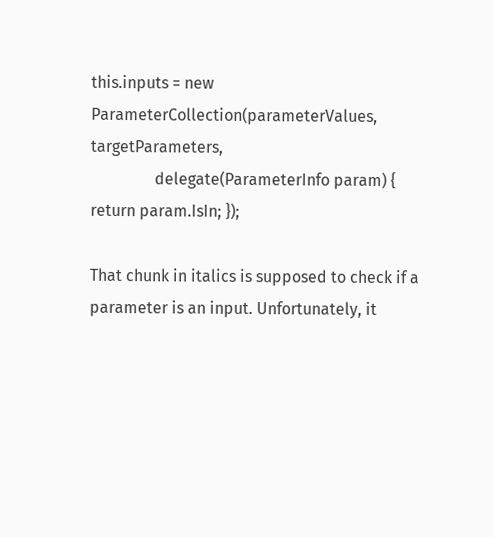this.inputs = new ParameterCollection(parameterValues, targetParameters,
                delegate(ParameterInfo param) { return param.IsIn; });

That chunk in italics is supposed to check if a parameter is an input. Unfortunately, it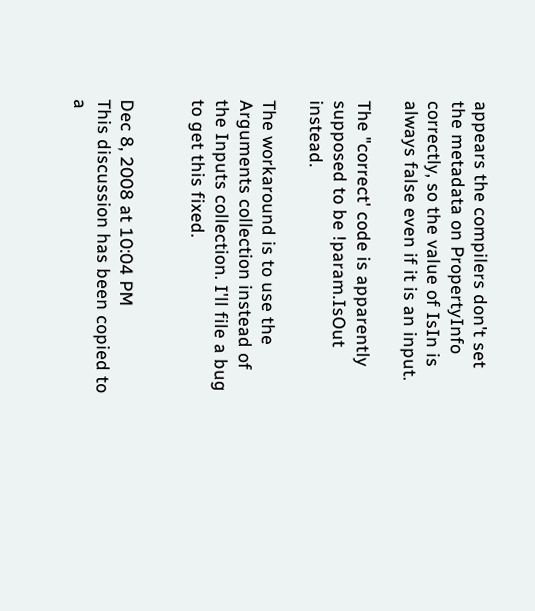appears the compilers don't set the metadata on PropertyInfo correctly, so the value of IsIn is always false even if it is an input.

The "correct' code is apparently supposed to be !param.IsOut instead.

The workaround is to use the Arguments collection instead of the Inputs collection. I'll file a bug to get this fixed.


Dec 8, 2008 at 10:04 PM
This discussion has been copied to a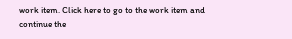work item. Click here to go to the work item and continue the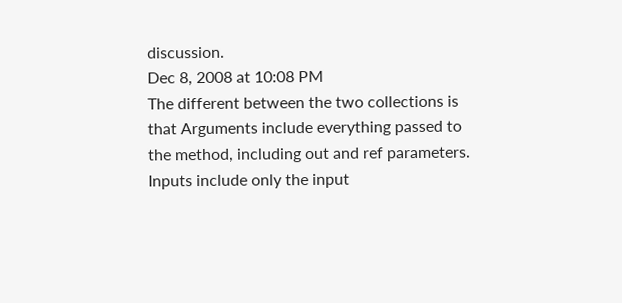discussion.
Dec 8, 2008 at 10:08 PM
The different between the two collections is that Arguments include everything passed to the method, including out and ref parameters. Inputs include only the input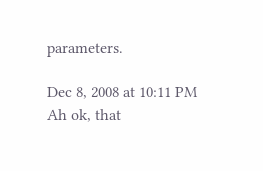parameters.

Dec 8, 2008 at 10:11 PM
Ah ok, that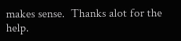makes sense.  Thanks alot for the help.